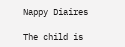Nappy Diaires

The child is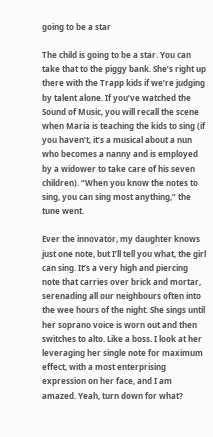going to be a star

The child is going to be a star. You can take that to the piggy bank. She’s right up there with the Trapp kids if we’re judging by talent alone. If you’ve watched the Sound of Music, you will recall the scene when Maria is teaching the kids to sing (if you haven’t, it’s a musical about a nun who becomes a nanny and is employed by a widower to take care of his seven children). “When you know the notes to sing, you can sing most anything,” the tune went.

Ever the innovator, my daughter knows just one note, but I’ll tell you what, the girl can sing. It’s a very high and piercing note that carries over brick and mortar, serenading all our neighbours often into the wee hours of the night. She sings until her soprano voice is worn out and then switches to alto. Like a boss. I look at her leveraging her single note for maximum effect, with a most enterprising expression on her face, and I am amazed. Yeah, turn down for what?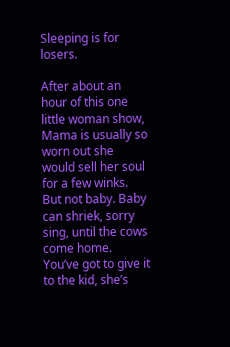Sleeping is for losers.

After about an hour of this one little woman show, Mama is usually so worn out she would sell her soul for a few winks. But not baby. Baby can shriek, sorry sing, until the cows come home. You’ve got to give it to the kid, she’s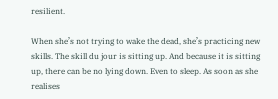resilient.

When she’s not trying to wake the dead, she’s practicing new skills. The skill du jour is sitting up. And because it is sitting up, there can be no lying down. Even to sleep. As soon as she realises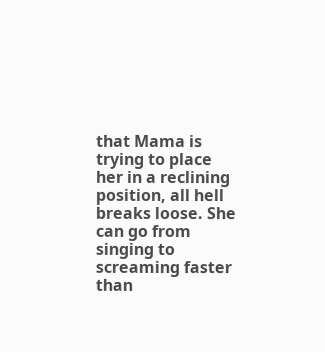that Mama is trying to place her in a reclining position, all hell breaks loose. She can go from singing to screaming faster than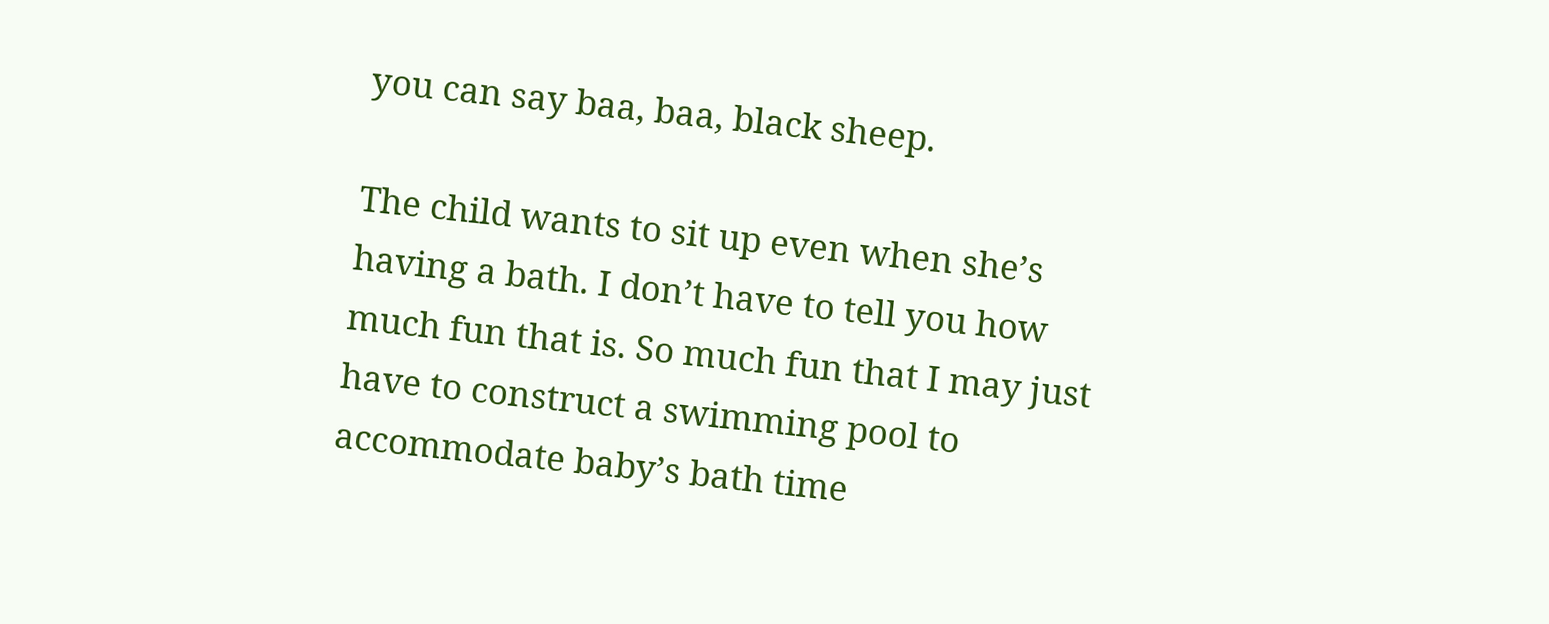you can say baa, baa, black sheep.

The child wants to sit up even when she’s having a bath. I don’t have to tell you how much fun that is. So much fun that I may just have to construct a swimming pool to accommodate baby’s bath time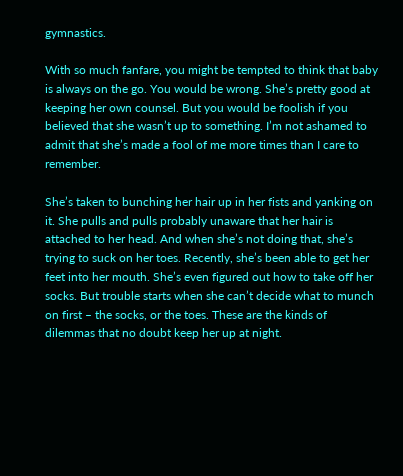gymnastics.

With so much fanfare, you might be tempted to think that baby is always on the go. You would be wrong. She’s pretty good at keeping her own counsel. But you would be foolish if you believed that she wasn’t up to something. I’m not ashamed to admit that she’s made a fool of me more times than I care to remember.

She’s taken to bunching her hair up in her fists and yanking on it. She pulls and pulls probably unaware that her hair is attached to her head. And when she’s not doing that, she’s trying to suck on her toes. Recently, she’s been able to get her feet into her mouth. She’s even figured out how to take off her socks. But trouble starts when she can’t decide what to munch on first – the socks, or the toes. These are the kinds of dilemmas that no doubt keep her up at night.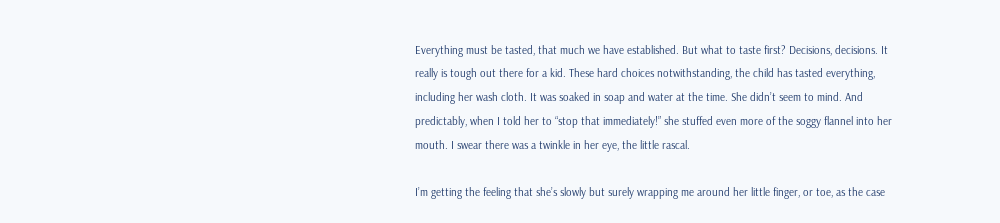Everything must be tasted, that much we have established. But what to taste first? Decisions, decisions. It really is tough out there for a kid. These hard choices notwithstanding, the child has tasted everything, including her wash cloth. It was soaked in soap and water at the time. She didn’t seem to mind. And predictably, when I told her to “stop that immediately!” she stuffed even more of the soggy flannel into her mouth. I swear there was a twinkle in her eye, the little rascal.

I’m getting the feeling that she’s slowly but surely wrapping me around her little finger, or toe, as the case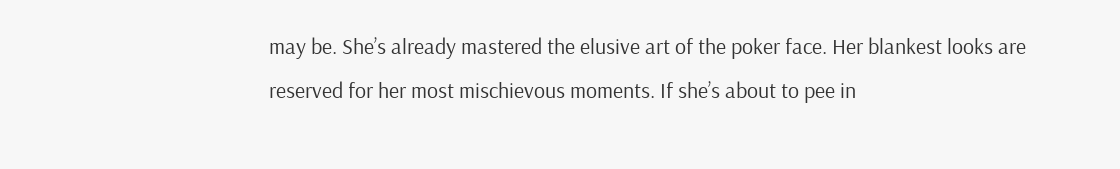may be. She’s already mastered the elusive art of the poker face. Her blankest looks are reserved for her most mischievous moments. If she’s about to pee in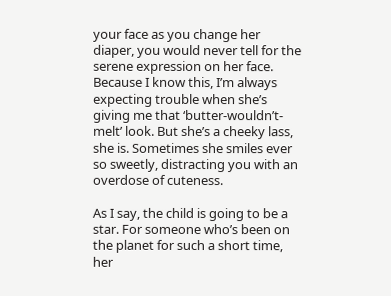your face as you change her diaper, you would never tell for the serene expression on her face. Because I know this, I’m always expecting trouble when she’s giving me that ‘butter-wouldn’t-melt’ look. But she’s a cheeky lass, she is. Sometimes she smiles ever so sweetly, distracting you with an overdose of cuteness.

As I say, the child is going to be a star. For someone who’s been on the planet for such a short time, her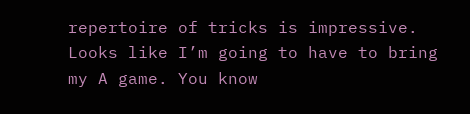repertoire of tricks is impressive. Looks like I’m going to have to bring my A game. You know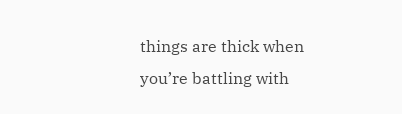things are thick when you’re battling with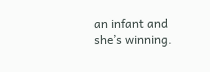an infant and she’s winning.